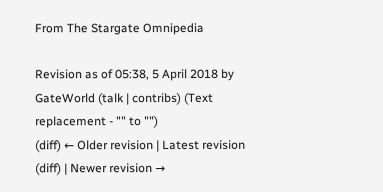From The Stargate Omnipedia

Revision as of 05:38, 5 April 2018 by GateWorld (talk | contribs) (Text replacement - "" to "")
(diff) ← Older revision | Latest revision (diff) | Newer revision →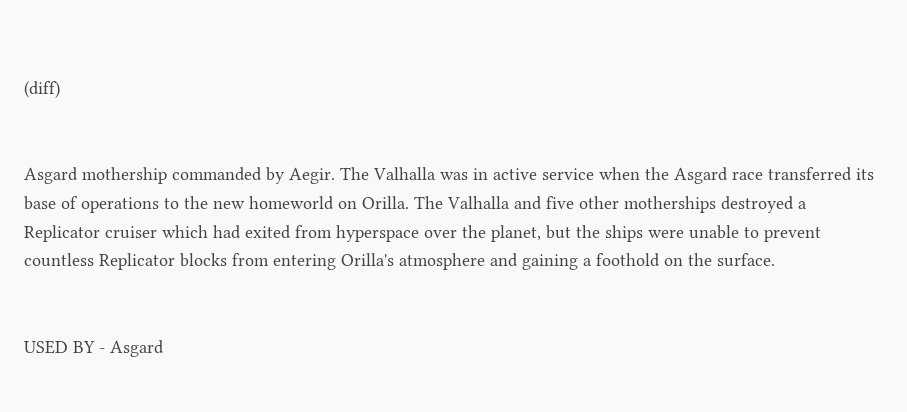(diff)


Asgard mothership commanded by Aegir. The Valhalla was in active service when the Asgard race transferred its base of operations to the new homeworld on Orilla. The Valhalla and five other motherships destroyed a Replicator cruiser which had exited from hyperspace over the planet, but the ships were unable to prevent countless Replicator blocks from entering Orilla's atmosphere and gaining a foothold on the surface.


USED BY - Asgard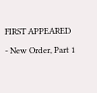FIRST APPEARED - New Order, Part 1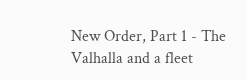New Order, Part 1 - The Valhalla and a fleet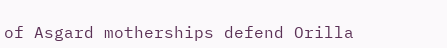of Asgard motherships defend Orilla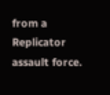from a Replicator assault force.